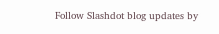Follow Slashdot blog updates by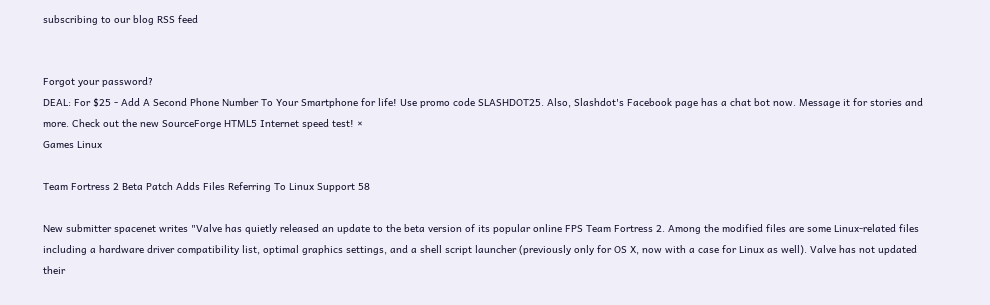subscribing to our blog RSS feed


Forgot your password?
DEAL: For $25 - Add A Second Phone Number To Your Smartphone for life! Use promo code SLASHDOT25. Also, Slashdot's Facebook page has a chat bot now. Message it for stories and more. Check out the new SourceForge HTML5 Internet speed test! ×
Games Linux

Team Fortress 2 Beta Patch Adds Files Referring To Linux Support 58

New submitter spacenet writes "Valve has quietly released an update to the beta version of its popular online FPS Team Fortress 2. Among the modified files are some Linux-related files including a hardware driver compatibility list, optimal graphics settings, and a shell script launcher (previously only for OS X, now with a case for Linux as well). Valve has not updated their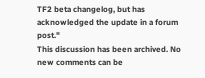TF2 beta changelog, but has acknowledged the update in a forum post."
This discussion has been archived. No new comments can be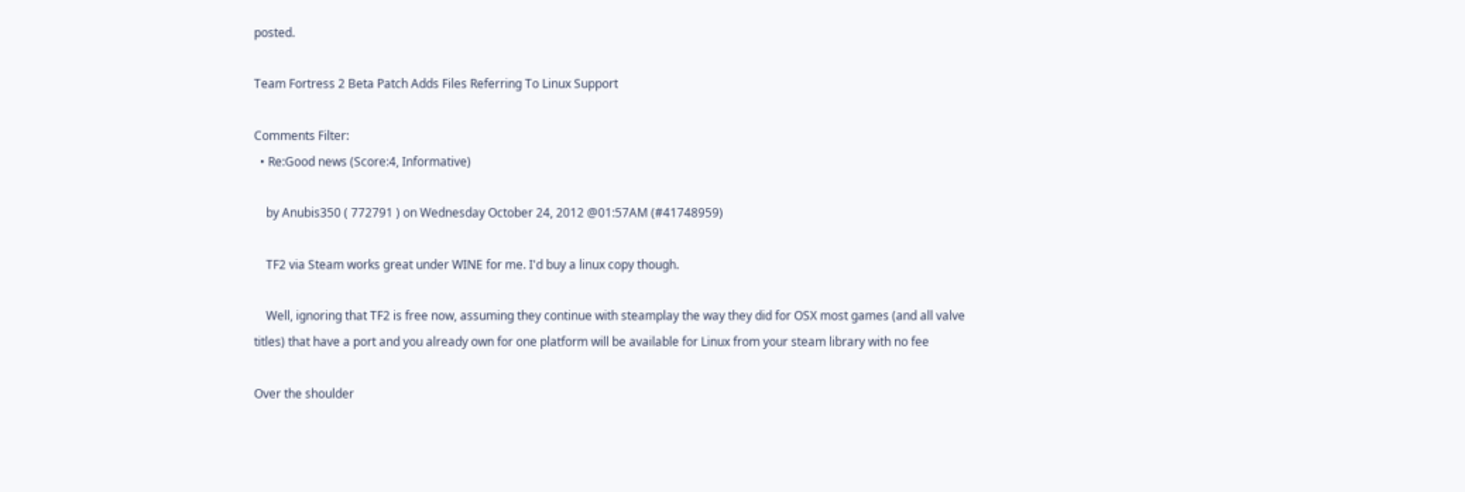posted.

Team Fortress 2 Beta Patch Adds Files Referring To Linux Support

Comments Filter:
  • Re:Good news (Score:4, Informative)

    by Anubis350 ( 772791 ) on Wednesday October 24, 2012 @01:57AM (#41748959)

    TF2 via Steam works great under WINE for me. I'd buy a linux copy though.

    Well, ignoring that TF2 is free now, assuming they continue with steamplay the way they did for OSX most games (and all valve titles) that have a port and you already own for one platform will be available for Linux from your steam library with no fee

Over the shoulder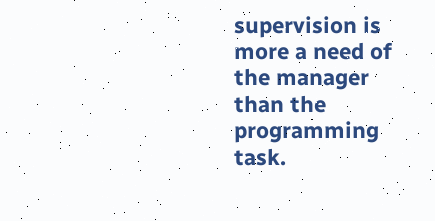supervision is more a need of the manager than the programming task.